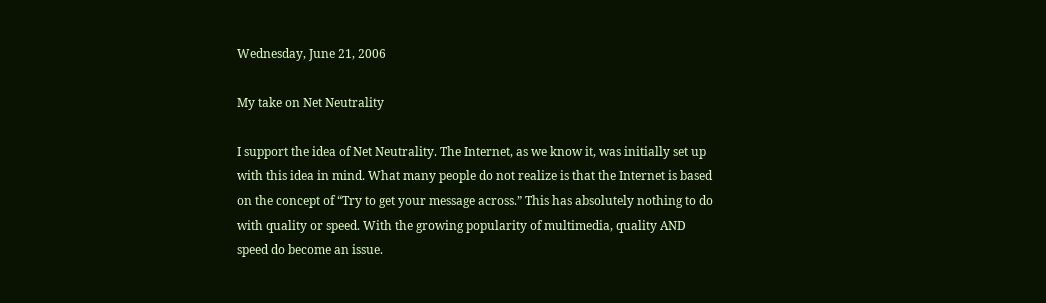Wednesday, June 21, 2006

My take on Net Neutrality

I support the idea of Net Neutrality. The Internet, as we know it, was initially set up with this idea in mind. What many people do not realize is that the Internet is based on the concept of “Try to get your message across.” This has absolutely nothing to do with quality or speed. With the growing popularity of multimedia, quality AND speed do become an issue.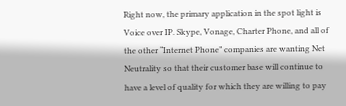Right now, the primary application in the spot light is Voice over IP. Skype, Vonage, Charter Phone, and all of the other “Internet Phone” companies are wanting Net Neutrality so that their customer base will continue to have a level of quality for which they are willing to pay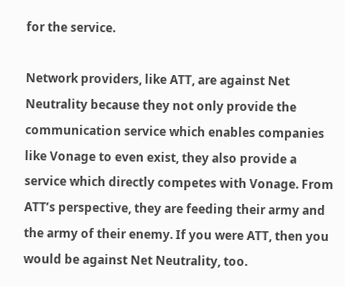for the service.

Network providers, like ATT, are against Net Neutrality because they not only provide the communication service which enables companies like Vonage to even exist, they also provide a service which directly competes with Vonage. From ATT’s perspective, they are feeding their army and the army of their enemy. If you were ATT, then you would be against Net Neutrality, too.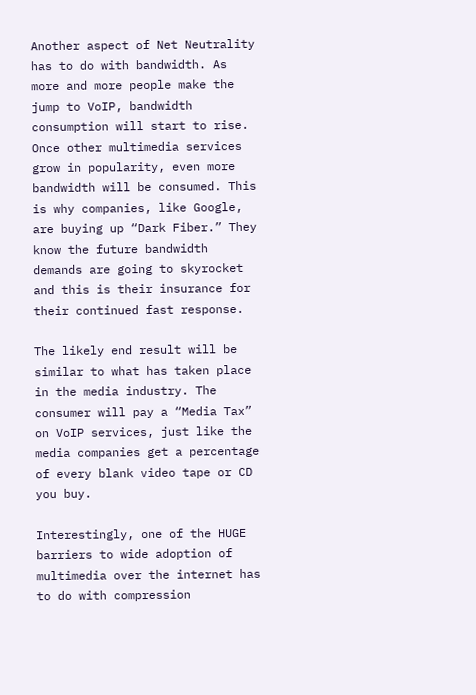Another aspect of Net Neutrality has to do with bandwidth. As more and more people make the jump to VoIP, bandwidth consumption will start to rise. Once other multimedia services grow in popularity, even more bandwidth will be consumed. This is why companies, like Google, are buying up “Dark Fiber.” They know the future bandwidth demands are going to skyrocket and this is their insurance for their continued fast response.

The likely end result will be similar to what has taken place in the media industry. The consumer will pay a “Media Tax” on VoIP services, just like the media companies get a percentage of every blank video tape or CD you buy.

Interestingly, one of the HUGE barriers to wide adoption of multimedia over the internet has to do with compression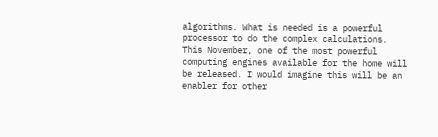algorithms. What is needed is a powerful processor to do the complex calculations. This November, one of the most powerful computing engines available for the home will be released. I would imagine this will be an enabler for other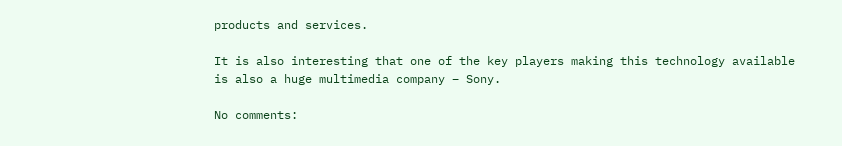products and services.

It is also interesting that one of the key players making this technology available is also a huge multimedia company – Sony.

No comments: